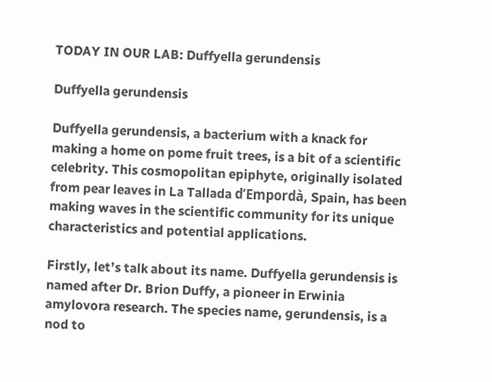TODAY IN OUR LAB: Duffyella gerundensis

Duffyella gerundensis

Duffyella gerundensis, a bacterium with a knack for making a home on pome fruit trees, is a bit of a scientific celebrity. This cosmopolitan epiphyte, originally isolated from pear leaves in La Tallada d’Empordà, Spain, has been making waves in the scientific community for its unique characteristics and potential applications.

Firstly, let’s talk about its name. Duffyella gerundensis is named after Dr. Brion Duffy, a pioneer in Erwinia amylovora research. The species name, gerundensis, is a nod to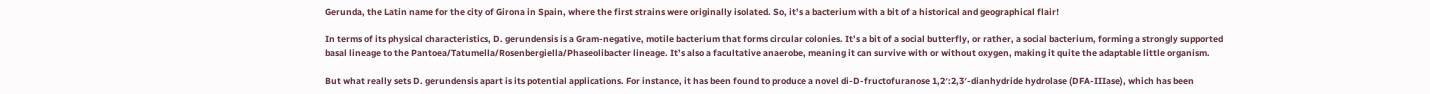Gerunda, the Latin name for the city of Girona in Spain, where the first strains were originally isolated. So, it’s a bacterium with a bit of a historical and geographical flair!

In terms of its physical characteristics, D. gerundensis is a Gram-negative, motile bacterium that forms circular colonies. It’s a bit of a social butterfly, or rather, a social bacterium, forming a strongly supported basal lineage to the Pantoea/Tatumella/Rosenbergiella/Phaseolibacter lineage. It’s also a facultative anaerobe, meaning it can survive with or without oxygen, making it quite the adaptable little organism.

But what really sets D. gerundensis apart is its potential applications. For instance, it has been found to produce a novel di-D-fructofuranose 1,2′:2,3′-dianhydride hydrolase (DFA-IIIase), which has been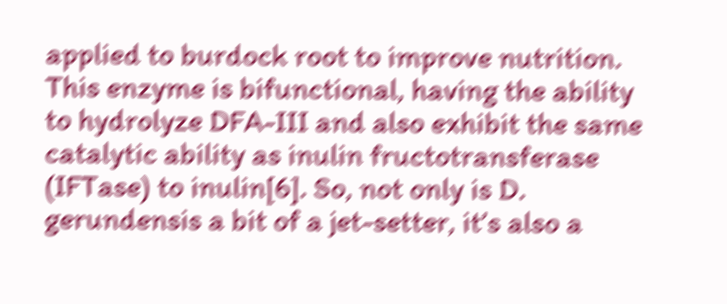applied to burdock root to improve nutrition. This enzyme is bifunctional, having the ability to hydrolyze DFA-III and also exhibit the same catalytic ability as inulin fructotransferase (IFTase) to inulin[6]. So, not only is D. gerundensis a bit of a jet-setter, it’s also a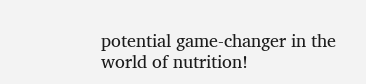potential game-changer in the world of nutrition!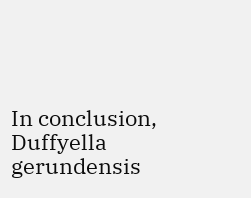In conclusion, Duffyella gerundensis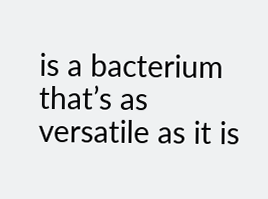is a bacterium that’s as versatile as it is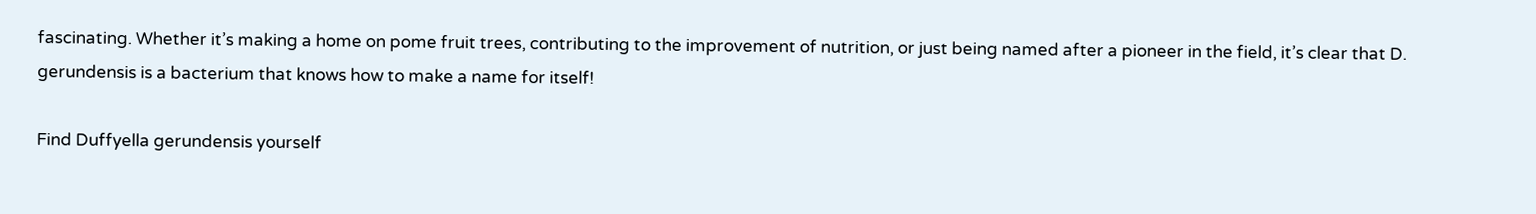fascinating. Whether it’s making a home on pome fruit trees, contributing to the improvement of nutrition, or just being named after a pioneer in the field, it’s clear that D. gerundensis is a bacterium that knows how to make a name for itself!

Find Duffyella gerundensis yourself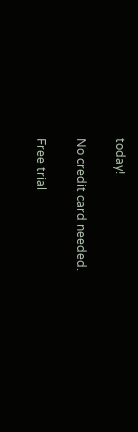today!

No credit card needed.

Free trial